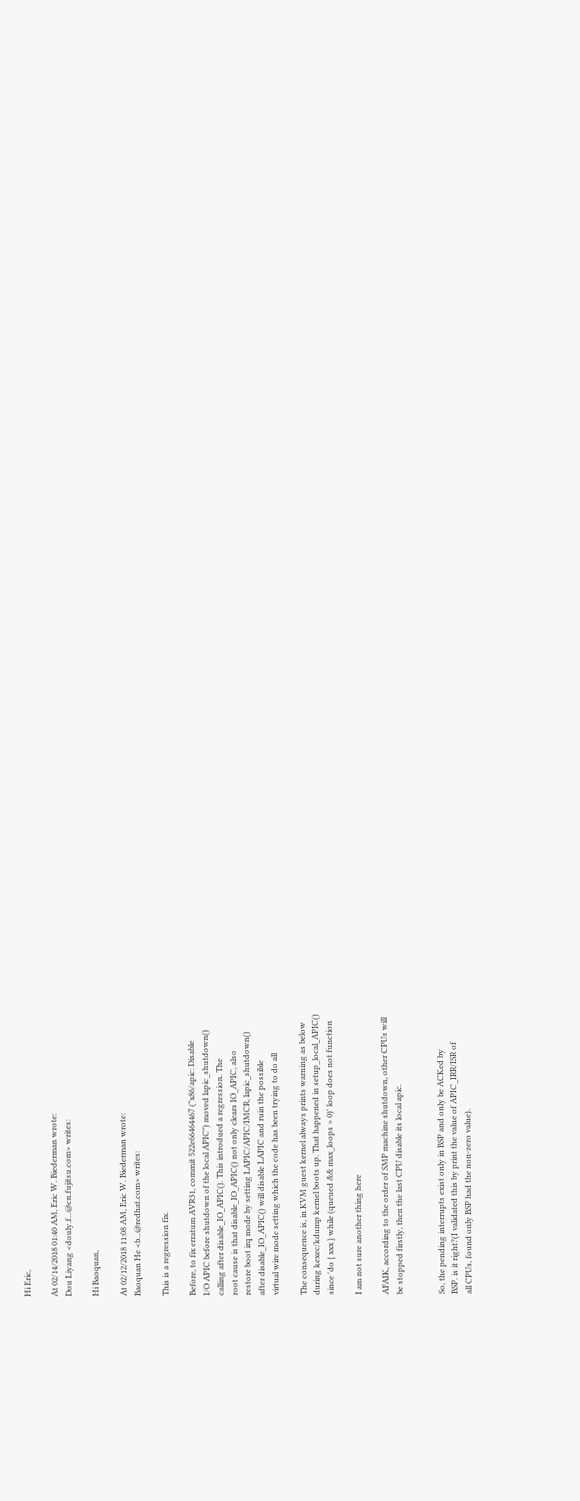Hi Eric,

At 02/14/2018 01:40 AM, Eric W. Biederman wrote:
Dou Liyang <douly.f...@cn.fujitsu.com> writes:

Hi Baoquan,

At 02/12/2018 11:08 AM, Eric W. Biederman wrote:
Baoquan He <b...@redhat.com> writes:

This is a regression fix.

Before, to fix erratum AVR31, commit 522e66464467 ("x86/apic: Disable
I/O APIC before shutdown of the local APIC") moved lapic_shutdown()
calling after disable_IO_APIC(). This introdued a regression. The
root cause is that disable_IO_APIC() not only clears IO_APIC, also
restore boot irq mode by setting LAPIC/APIC/IMCR, lapic_shutdown()
after disable_IO_APIC() will disable LAPIC and ruin the possible
virtual wire mode setting which the code has been trying to do all

The consequence is, in KVM guest kernel always prints warning as below
during kexec/kdump kernel boots up. That happened in setup_local_APIC()
since 'do { xxx } while (queued && max_loops > 0)' loop does not function

I am not sure another thing here

AFAIK, according to the order of SMP machine shutdown, other CPUs will
be stopped firstly, then the last CPU disable its local apic.


So, the pending interrupts exist only in BSP and only be ACKed by
BSP. is it right?(I validated this by print the value of APIC_IRR/ISR of
all CPUs, found only BSP had the non-zero value).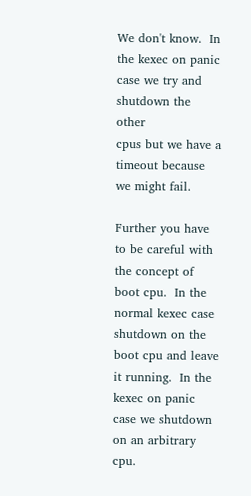We don't know.  In the kexec on panic case we try and shutdown the other
cpus but we have a timeout because we might fail.

Further you have to be careful with the concept of boot cpu.  In the
normal kexec case shutdown on the boot cpu and leave it running.  In the
kexec on panic case we shutdown on an arbitrary cpu.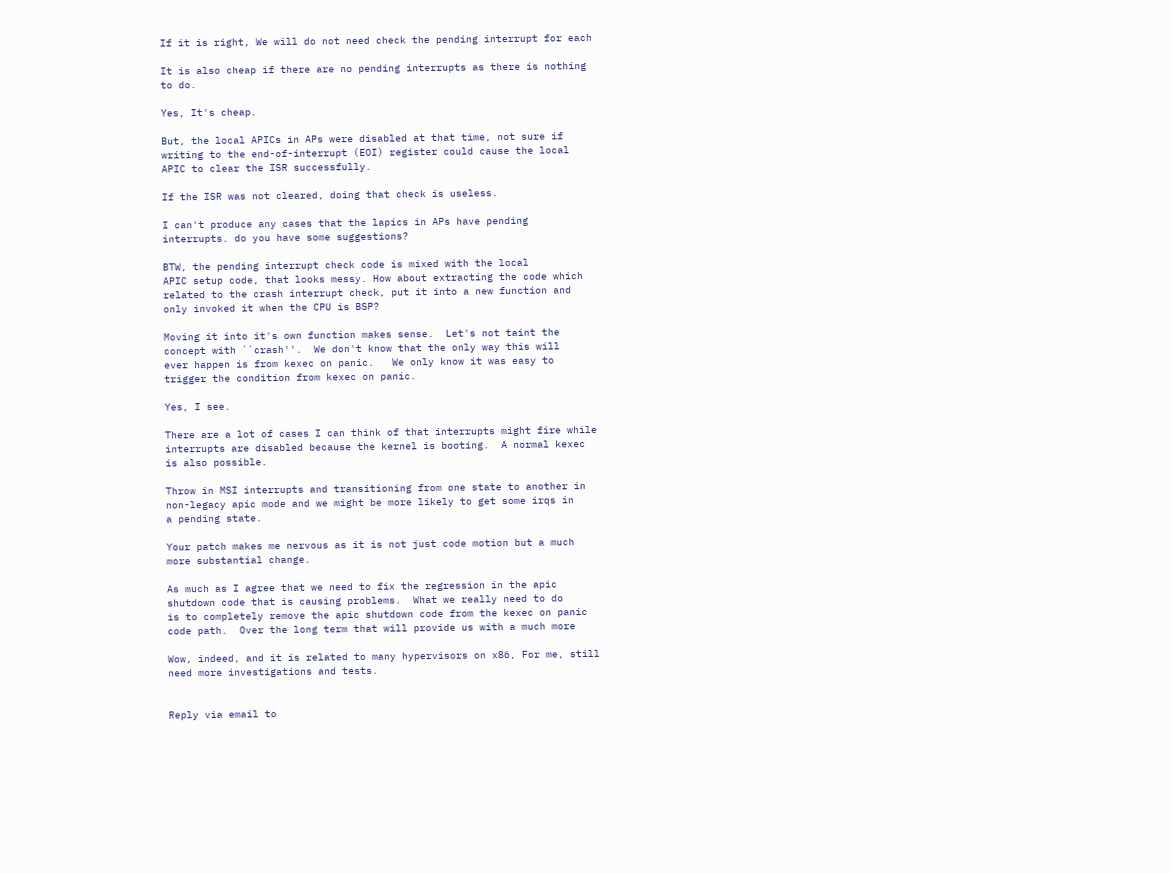If it is right, We will do not need check the pending interrupt for each

It is also cheap if there are no pending interrupts as there is nothing
to do.

Yes, It's cheap.

But, the local APICs in APs were disabled at that time, not sure if
writing to the end-of-interrupt (EOI) register could cause the local
APIC to clear the ISR successfully.

If the ISR was not cleared, doing that check is useless.

I can't produce any cases that the lapics in APs have pending
interrupts. do you have some suggestions?

BTW, the pending interrupt check code is mixed with the local
APIC setup code, that looks messy. How about extracting the code which
related to the crash interrupt check, put it into a new function and
only invoked it when the CPU is BSP?

Moving it into it's own function makes sense.  Let's not taint the
concept with ``crash''.  We don't know that the only way this will
ever happen is from kexec on panic.   We only know it was easy to
trigger the condition from kexec on panic.

Yes, I see.

There are a lot of cases I can think of that interrupts might fire while
interrupts are disabled because the kernel is booting.  A normal kexec
is also possible.

Throw in MSI interrupts and transitioning from one state to another in
non-legacy apic mode and we might be more likely to get some irqs in
a pending state.

Your patch makes me nervous as it is not just code motion but a much
more substantial change.

As much as I agree that we need to fix the regression in the apic
shutdown code that is causing problems.  What we really need to do
is to completely remove the apic shutdown code from the kexec on panic
code path.  Over the long term that will provide us with a much more

Wow, indeed, and it is related to many hypervisors on x86, For me, still
need more investigations and tests.


Reply via email to